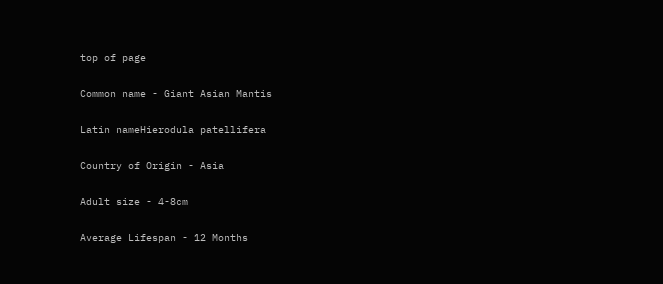top of page

Common name - Giant Asian Mantis

Latin nameHierodula patellifera

Country of Origin - Asia

Adult size - 4-8cm

Average Lifespan - 12 Months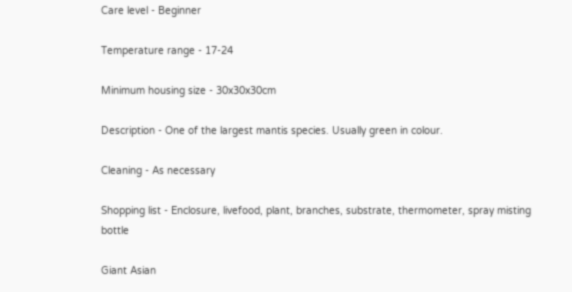Care level - Beginner

Temperature range - 17-24

Minimum housing size - 30x30x30cm

Description - One of the largest mantis species. Usually green in colour.

Cleaning - As necessary

Shopping list - Enclosure, livefood, plant, branches, substrate, thermometer, spray misting bottle

Giant Asian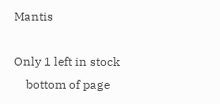Mantis

Only 1 left in stock
    bottom of page